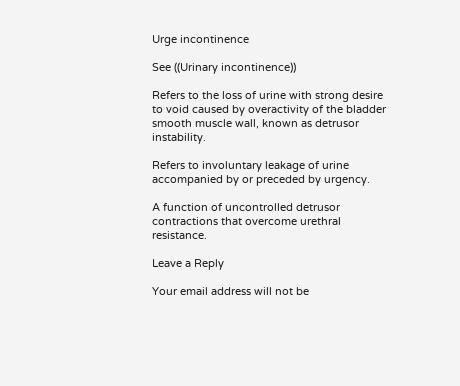Urge incontinence

See ((Urinary incontinence))

Refers to the loss of urine with strong desire to void caused by overactivity of the bladder smooth muscle wall, known as detrusor instability.

Refers to involuntary leakage of urine accompanied by or preceded by urgency.

A function of uncontrolled detrusor contractions that overcome urethral resistance.

Leave a Reply

Your email address will not be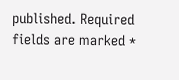published. Required fields are marked *